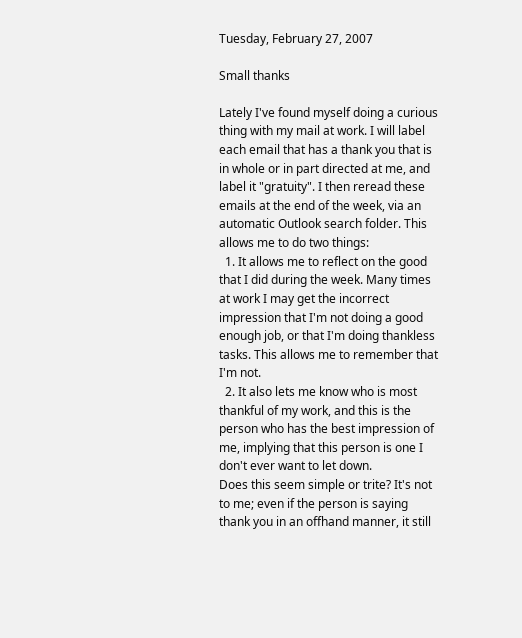Tuesday, February 27, 2007

Small thanks

Lately I've found myself doing a curious thing with my mail at work. I will label each email that has a thank you that is in whole or in part directed at me, and label it "gratuity". I then reread these emails at the end of the week, via an automatic Outlook search folder. This allows me to do two things:
  1. It allows me to reflect on the good that I did during the week. Many times at work I may get the incorrect impression that I'm not doing a good enough job, or that I'm doing thankless tasks. This allows me to remember that I'm not.
  2. It also lets me know who is most thankful of my work, and this is the person who has the best impression of me, implying that this person is one I don't ever want to let down.
Does this seem simple or trite? It's not to me; even if the person is saying thank you in an offhand manner, it still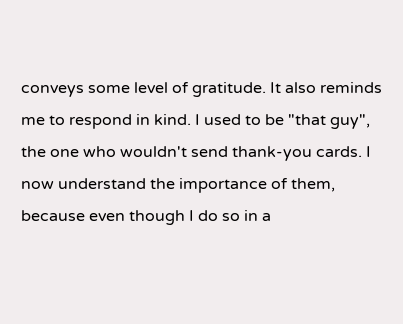conveys some level of gratitude. It also reminds me to respond in kind. I used to be "that guy", the one who wouldn't send thank-you cards. I now understand the importance of them, because even though I do so in a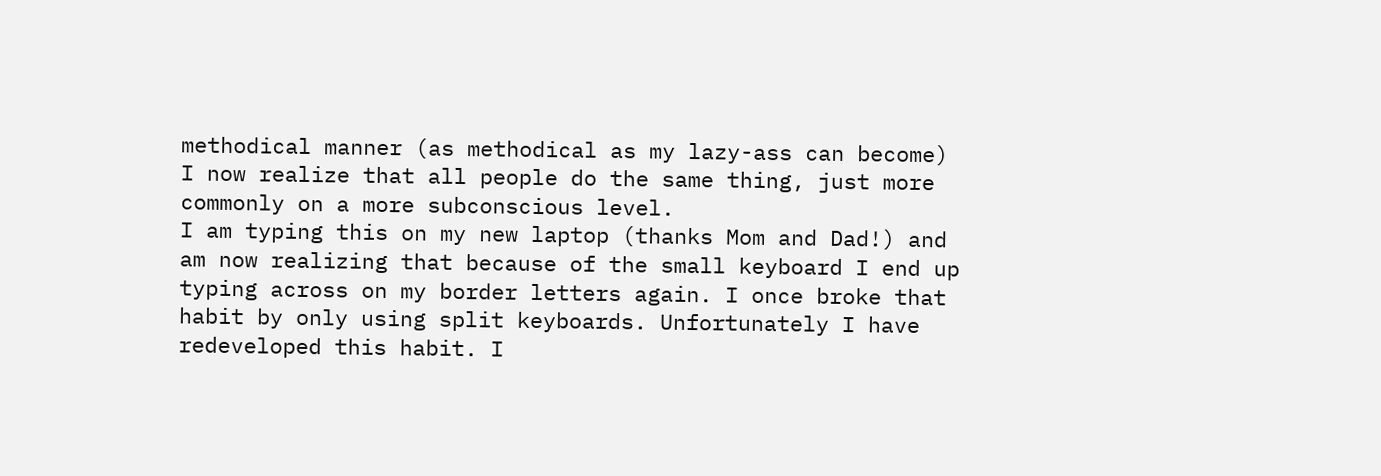methodical manner (as methodical as my lazy-ass can become) I now realize that all people do the same thing, just more commonly on a more subconscious level.
I am typing this on my new laptop (thanks Mom and Dad!) and am now realizing that because of the small keyboard I end up typing across on my border letters again. I once broke that habit by only using split keyboards. Unfortunately I have redeveloped this habit. I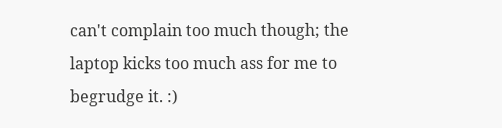can't complain too much though; the laptop kicks too much ass for me to begrudge it. :)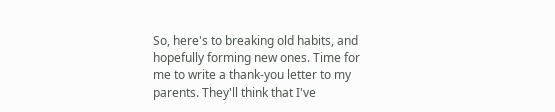So, here's to breaking old habits, and hopefully forming new ones. Time for me to write a thank-you letter to my parents. They'll think that I've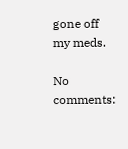gone off my meds.

No comments: